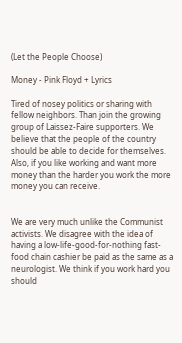(Let the People Choose)

Money - Pink Floyd + Lyrics

Tired of nosey politics or sharing with fellow neighbors. Than join the growing group of Laissez-Faire supporters. We believe that the people of the country should be able to decide for themselves. Also, if you like working and want more money than the harder you work the more money you can receive.


We are very much unlike the Communist activists. We disagree with the idea of having a low-life-good-for-nothing fast-food chain cashier be paid as the same as a neurologist. We think if you work hard you should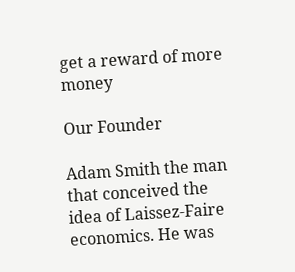get a reward of more money

Our Founder

Adam Smith the man that conceived the idea of Laissez-Faire economics. He was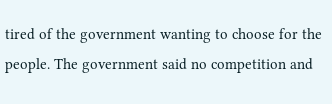tired of the government wanting to choose for the people. The government said no competition and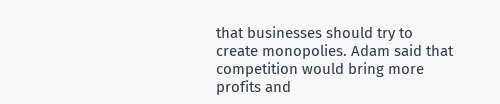that businesses should try to create monopolies. Adam said that competition would bring more profits and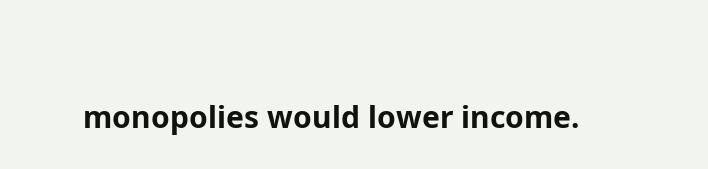monopolies would lower income.